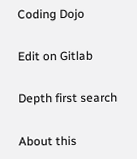Coding Dojo

Edit on Gitlab

Depth first search

About this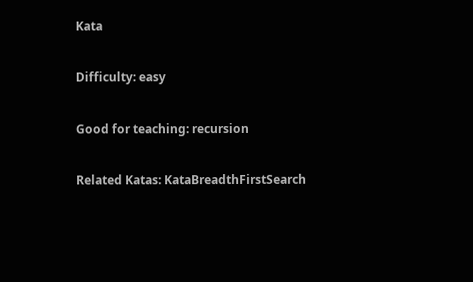Kata

Difficulty: easy

Good for teaching: recursion

Related Katas: KataBreadthFirstSearch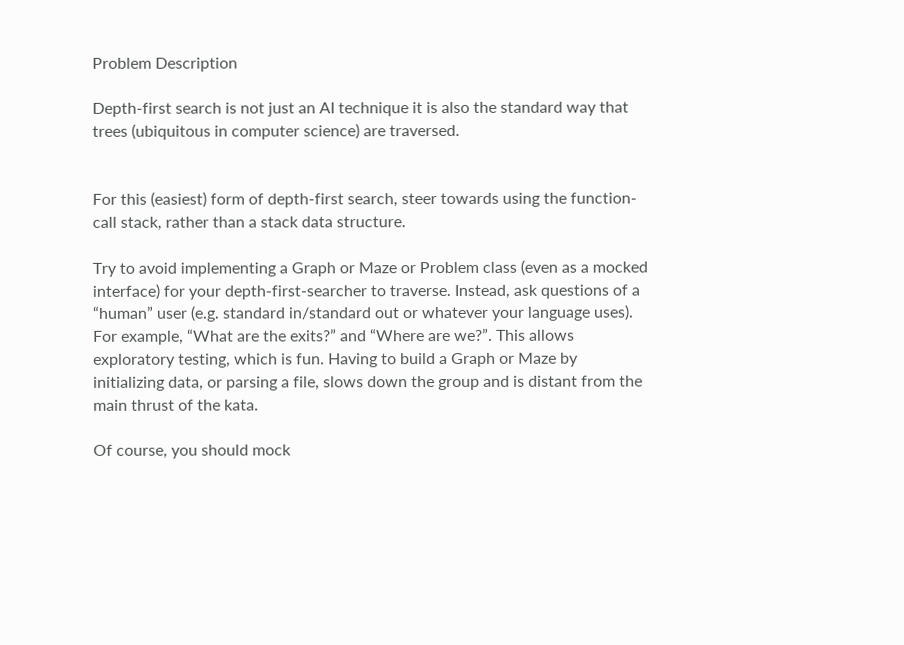Problem Description

Depth-first search is not just an AI technique it is also the standard way that trees (ubiquitous in computer science) are traversed.


For this (easiest) form of depth-first search, steer towards using the function-call stack, rather than a stack data structure.

Try to avoid implementing a Graph or Maze or Problem class (even as a mocked interface) for your depth-first-searcher to traverse. Instead, ask questions of a “human” user (e.g. standard in/standard out or whatever your language uses). For example, “What are the exits?” and “Where are we?”. This allows exploratory testing, which is fun. Having to build a Graph or Maze by initializing data, or parsing a file, slows down the group and is distant from the main thrust of the kata.

Of course, you should mock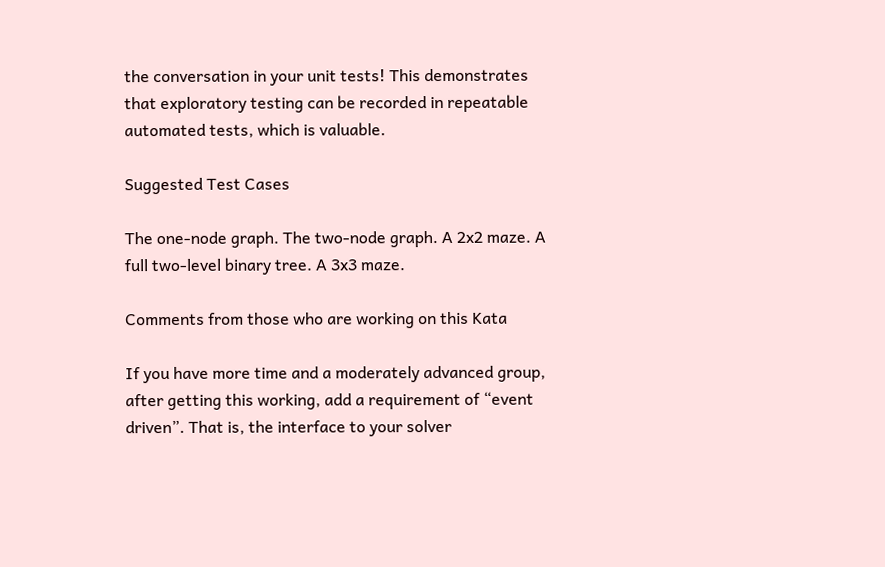the conversation in your unit tests! This demonstrates that exploratory testing can be recorded in repeatable automated tests, which is valuable.

Suggested Test Cases

The one-node graph. The two-node graph. A 2x2 maze. A full two-level binary tree. A 3x3 maze.

Comments from those who are working on this Kata

If you have more time and a moderately advanced group, after getting this working, add a requirement of “event driven”. That is, the interface to your solver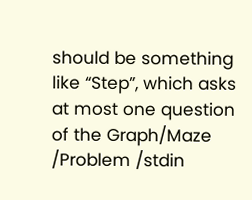should be something like “Step”, which asks at most one question of the Graph/Maze /Problem /stdin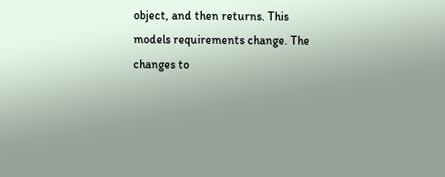object, and then returns. This models requirements change. The changes to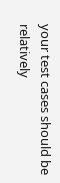your test cases should be relatively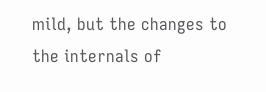mild, but the changes to the internals of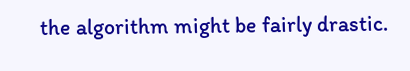the algorithm might be fairly drastic.